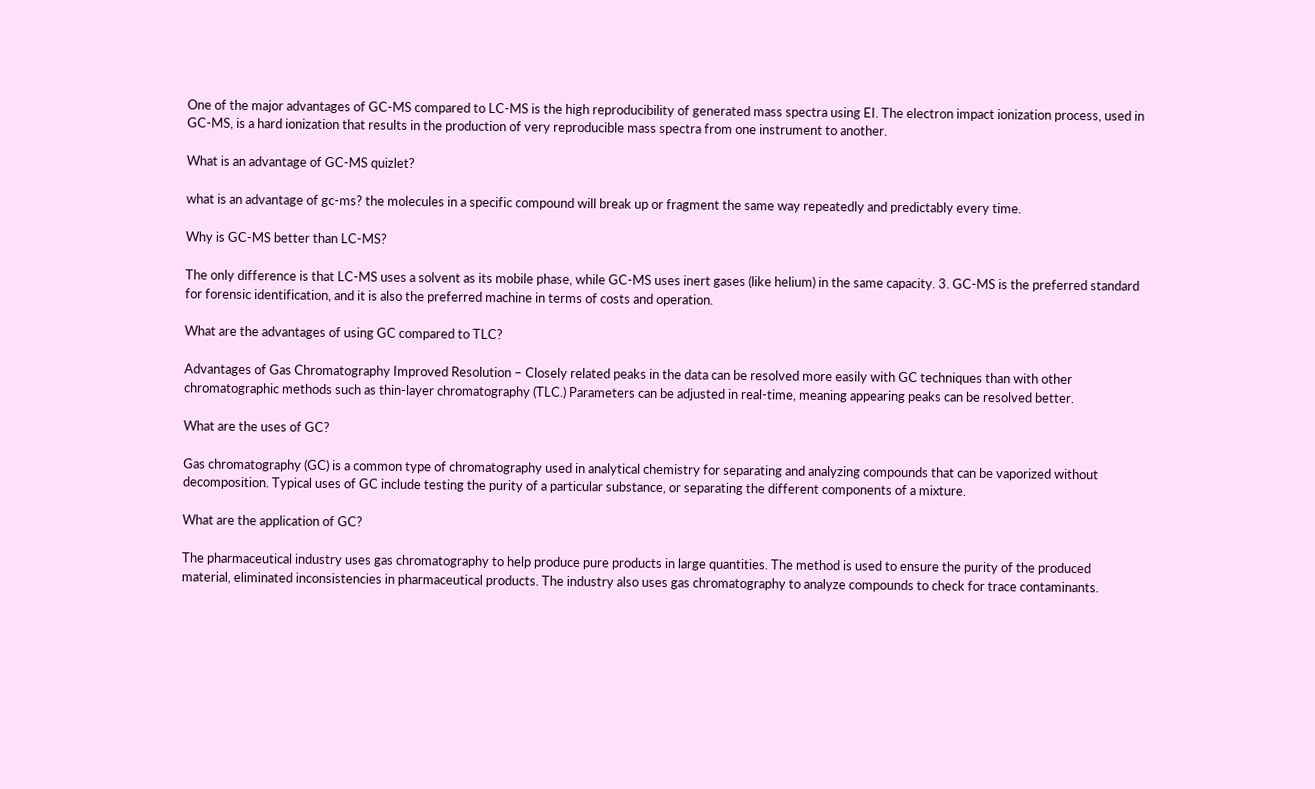One of the major advantages of GC-MS compared to LC-MS is the high reproducibility of generated mass spectra using EI. The electron impact ionization process, used in GC-MS, is a hard ionization that results in the production of very reproducible mass spectra from one instrument to another.

What is an advantage of GC-MS quizlet?

what is an advantage of gc-ms? the molecules in a specific compound will break up or fragment the same way repeatedly and predictably every time.

Why is GC-MS better than LC-MS?

The only difference is that LC-MS uses a solvent as its mobile phase, while GC-MS uses inert gases (like helium) in the same capacity. 3. GC-MS is the preferred standard for forensic identification, and it is also the preferred machine in terms of costs and operation.

What are the advantages of using GC compared to TLC?

Advantages of Gas Chromatography Improved Resolution – Closely related peaks in the data can be resolved more easily with GC techniques than with other chromatographic methods such as thin-layer chromatography (TLC.) Parameters can be adjusted in real-time, meaning appearing peaks can be resolved better.

What are the uses of GC?

Gas chromatography (GC) is a common type of chromatography used in analytical chemistry for separating and analyzing compounds that can be vaporized without decomposition. Typical uses of GC include testing the purity of a particular substance, or separating the different components of a mixture.

What are the application of GC?

The pharmaceutical industry uses gas chromatography to help produce pure products in large quantities. The method is used to ensure the purity of the produced material, eliminated inconsistencies in pharmaceutical products. The industry also uses gas chromatography to analyze compounds to check for trace contaminants.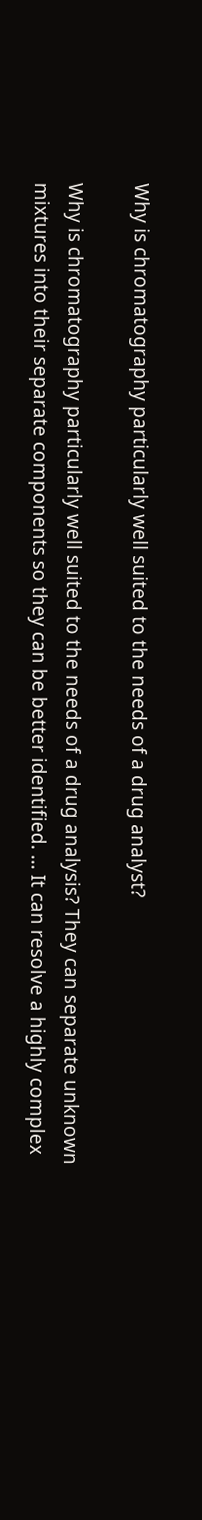Why is chromatography particularly well suited to the needs of a drug analyst?

Why is chromatography particularly well suited to the needs of a drug analysis? They can separate unknown mixtures into their separate components so they can be better identified. … It can resolve a highly complex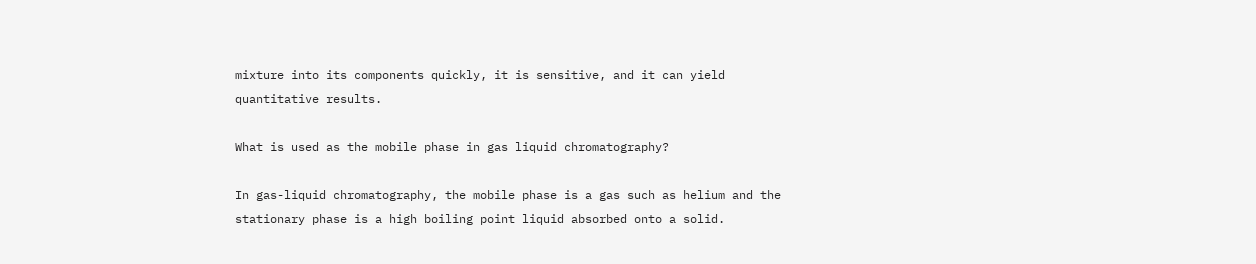mixture into its components quickly, it is sensitive, and it can yield quantitative results.

What is used as the mobile phase in gas liquid chromatography?

In gas-liquid chromatography, the mobile phase is a gas such as helium and the stationary phase is a high boiling point liquid absorbed onto a solid.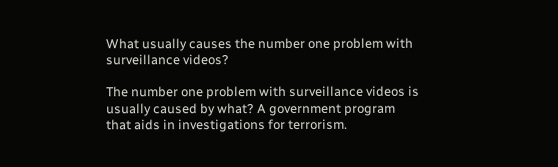What usually causes the number one problem with surveillance videos?

The number one problem with surveillance videos is usually caused by what? A government program that aids in investigations for terrorism.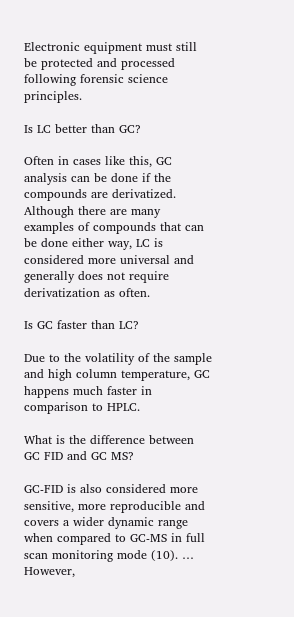Electronic equipment must still be protected and processed following forensic science principles.

Is LC better than GC?

Often in cases like this, GC analysis can be done if the compounds are derivatized. Although there are many examples of compounds that can be done either way, LC is considered more universal and generally does not require derivatization as often.

Is GC faster than LC?

Due to the volatility of the sample and high column temperature, GC happens much faster in comparison to HPLC.

What is the difference between GC FID and GC MS?

GC-FID is also considered more sensitive, more reproducible and covers a wider dynamic range when compared to GC-MS in full scan monitoring mode (10). … However,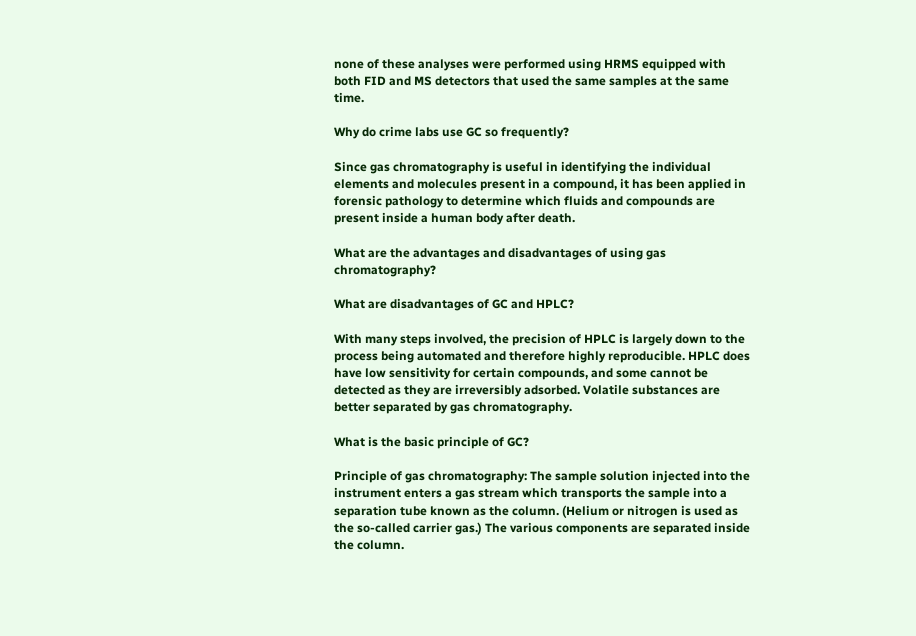none of these analyses were performed using HRMS equipped with both FID and MS detectors that used the same samples at the same time.

Why do crime labs use GC so frequently?

Since gas chromatography is useful in identifying the individual elements and molecules present in a compound, it has been applied in forensic pathology to determine which fluids and compounds are present inside a human body after death.

What are the advantages and disadvantages of using gas chromatography?

What are disadvantages of GC and HPLC?

With many steps involved, the precision of HPLC is largely down to the process being automated and therefore highly reproducible. HPLC does have low sensitivity for certain compounds, and some cannot be detected as they are irreversibly adsorbed. Volatile substances are better separated by gas chromatography.

What is the basic principle of GC?

Principle of gas chromatography: The sample solution injected into the instrument enters a gas stream which transports the sample into a separation tube known as the column. (Helium or nitrogen is used as the so-called carrier gas.) The various components are separated inside the column.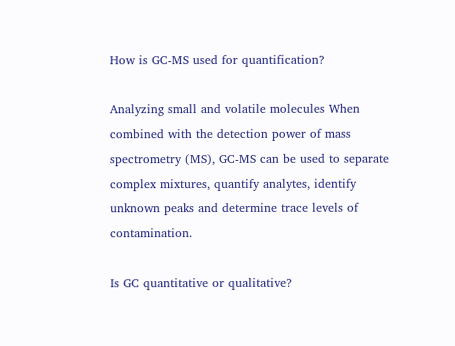How is GC-MS used for quantification?

Analyzing small and volatile molecules When combined with the detection power of mass spectrometry (MS), GC-MS can be used to separate complex mixtures, quantify analytes, identify unknown peaks and determine trace levels of contamination.

Is GC quantitative or qualitative?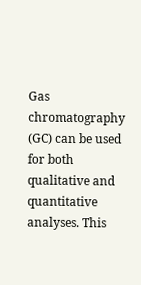Gas chromatography (GC) can be used for both qualitative and quantitative analyses. This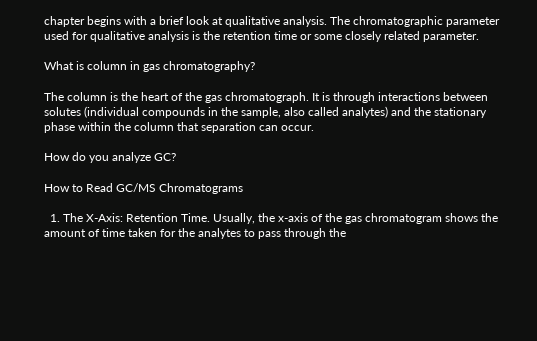chapter begins with a brief look at qualitative analysis. The chromatographic parameter used for qualitative analysis is the retention time or some closely related parameter.

What is column in gas chromatography?

The column is the heart of the gas chromatograph. It is through interactions between solutes (individual compounds in the sample, also called analytes) and the stationary phase within the column that separation can occur.

How do you analyze GC?

How to Read GC/MS Chromatograms

  1. The X-Axis: Retention Time. Usually, the x-axis of the gas chromatogram shows the amount of time taken for the analytes to pass through the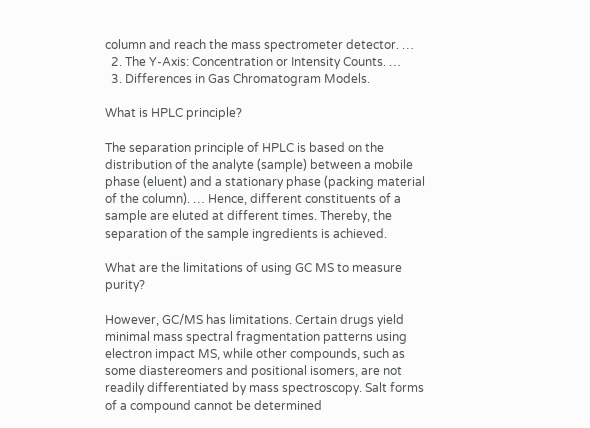column and reach the mass spectrometer detector. …
  2. The Y-Axis: Concentration or Intensity Counts. …
  3. Differences in Gas Chromatogram Models.

What is HPLC principle?

The separation principle of HPLC is based on the distribution of the analyte (sample) between a mobile phase (eluent) and a stationary phase (packing material of the column). … Hence, different constituents of a sample are eluted at different times. Thereby, the separation of the sample ingredients is achieved.

What are the limitations of using GC MS to measure purity?

However, GC/MS has limitations. Certain drugs yield minimal mass spectral fragmentation patterns using electron impact MS, while other compounds, such as some diastereomers and positional isomers, are not readily differentiated by mass spectroscopy. Salt forms of a compound cannot be determined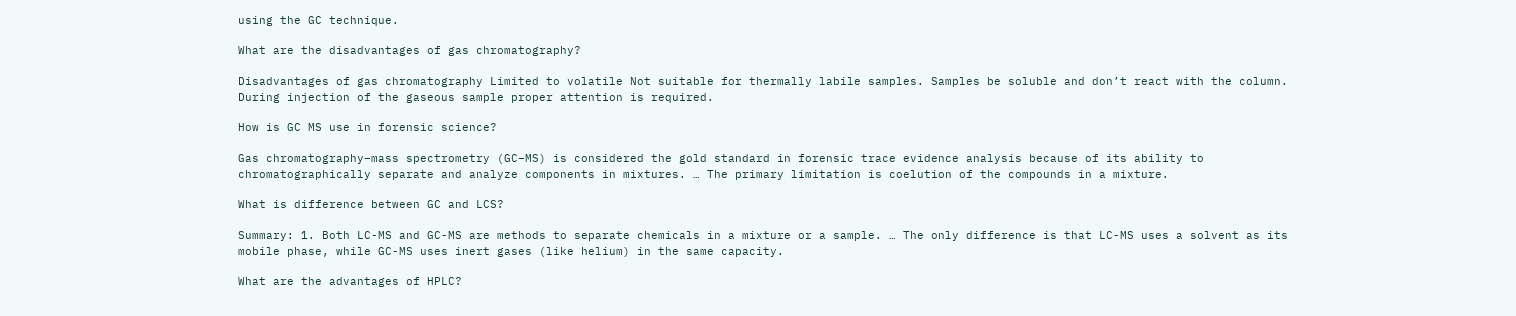using the GC technique.

What are the disadvantages of gas chromatography?

Disadvantages of gas chromatography Limited to volatile Not suitable for thermally labile samples. Samples be soluble and don’t react with the column. During injection of the gaseous sample proper attention is required.

How is GC MS use in forensic science?

Gas chromatography–mass spectrometry (GC–MS) is considered the gold standard in forensic trace evidence analysis because of its ability to chromatographically separate and analyze components in mixtures. … The primary limitation is coelution of the compounds in a mixture.

What is difference between GC and LCS?

Summary: 1. Both LC-MS and GC-MS are methods to separate chemicals in a mixture or a sample. … The only difference is that LC-MS uses a solvent as its mobile phase, while GC-MS uses inert gases (like helium) in the same capacity.

What are the advantages of HPLC?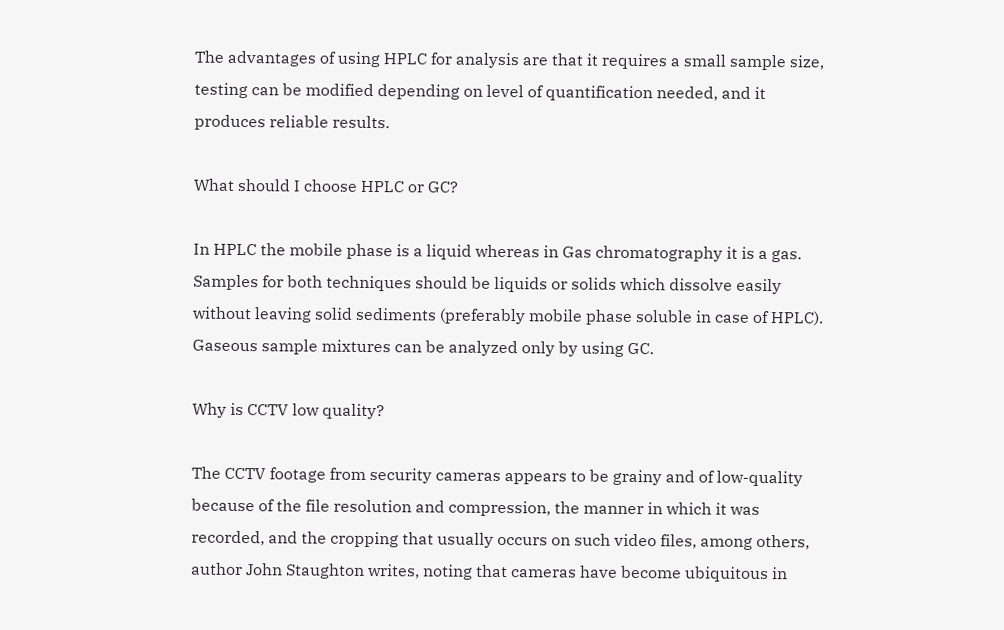The advantages of using HPLC for analysis are that it requires a small sample size, testing can be modified depending on level of quantification needed, and it produces reliable results.

What should I choose HPLC or GC?

In HPLC the mobile phase is a liquid whereas in Gas chromatography it is a gas. Samples for both techniques should be liquids or solids which dissolve easily without leaving solid sediments (preferably mobile phase soluble in case of HPLC). Gaseous sample mixtures can be analyzed only by using GC.

Why is CCTV low quality?

The CCTV footage from security cameras appears to be grainy and of low-quality because of the file resolution and compression, the manner in which it was recorded, and the cropping that usually occurs on such video files, among others, author John Staughton writes, noting that cameras have become ubiquitous in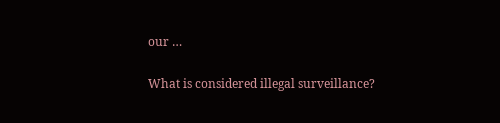our …

What is considered illegal surveillance?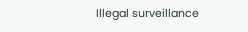Illegal surveillance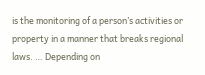is the monitoring of a person’s activities or property in a manner that breaks regional laws. … Depending on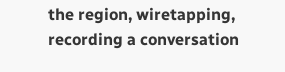the region, wiretapping, recording a conversation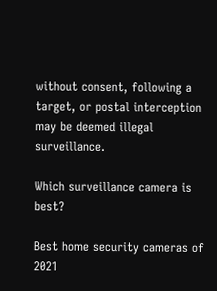without consent, following a target, or postal interception may be deemed illegal surveillance.

Which surveillance camera is best?

Best home security cameras of 2021